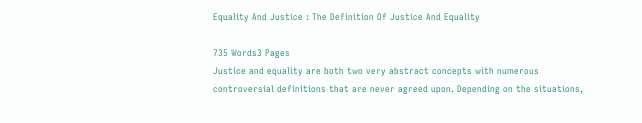Equality And Justice : The Definition Of Justice And Equality

735 Words3 Pages
Justice and equality are both two very abstract concepts with numerous controversial definitions that are never agreed upon. Depending on the situations,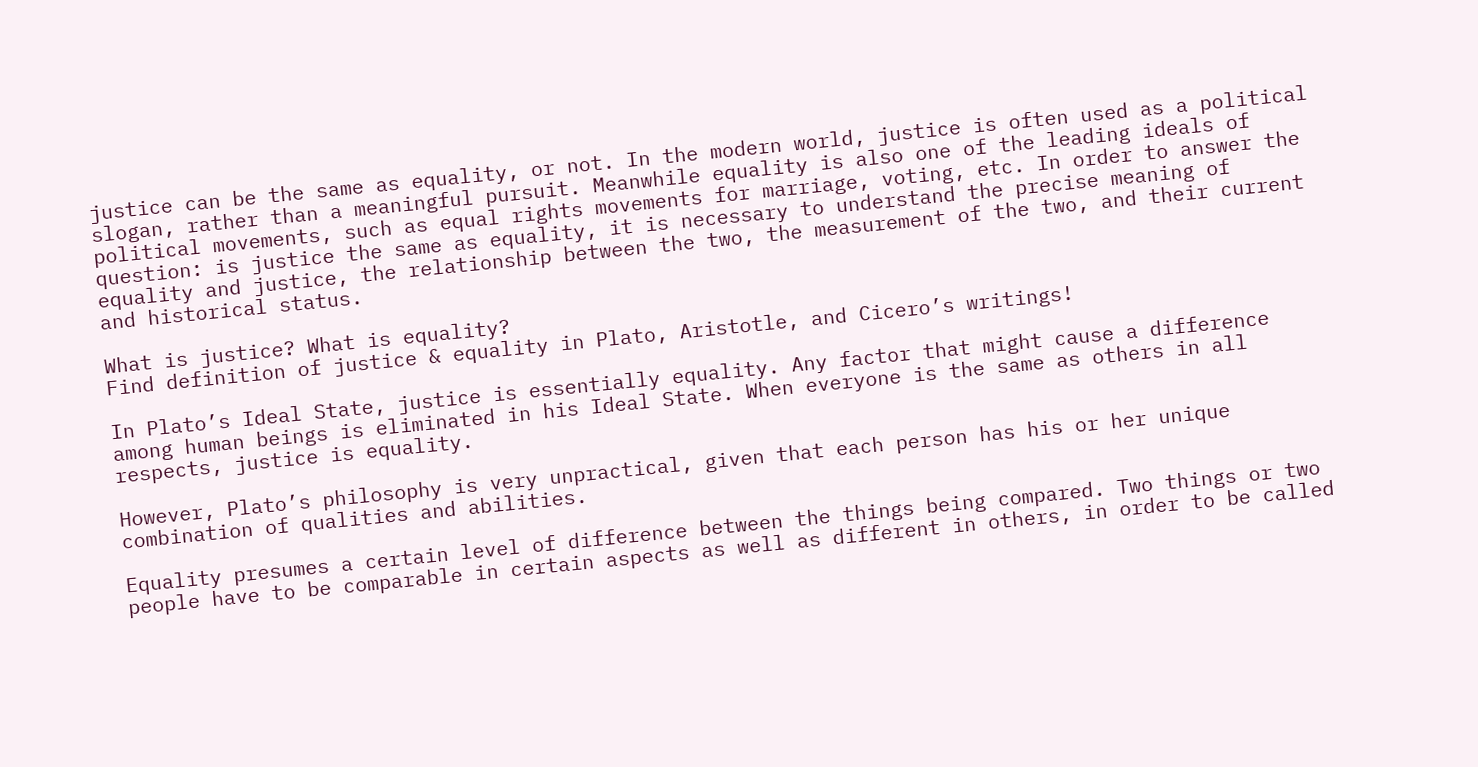justice can be the same as equality, or not. In the modern world, justice is often used as a political slogan, rather than a meaningful pursuit. Meanwhile equality is also one of the leading ideals of political movements, such as equal rights movements for marriage, voting, etc. In order to answer the question: is justice the same as equality, it is necessary to understand the precise meaning of equality and justice, the relationship between the two, the measurement of the two, and their current and historical status.

What is justice? What is equality?
Find definition of justice & equality in Plato, Aristotle, and Cicero’s writings!

In Plato’s Ideal State, justice is essentially equality. Any factor that might cause a difference among human beings is eliminated in his Ideal State. When everyone is the same as others in all respects, justice is equality.

However, Plato’s philosophy is very unpractical, given that each person has his or her unique combination of qualities and abilities.

Equality presumes a certain level of difference between the things being compared. Two things or two people have to be comparable in certain aspects as well as different in others, in order to be called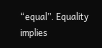“equal”. Equality implies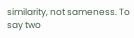similarity, not sameness. To say two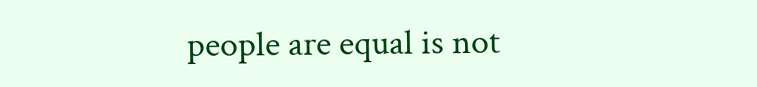people are equal is not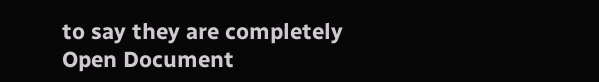to say they are completely
Open Document